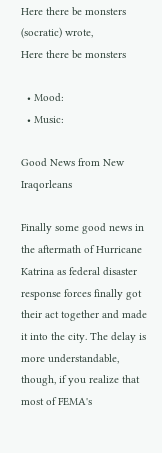Here there be monsters (socratic) wrote,
Here there be monsters

  • Mood:
  • Music:

Good News from New Iraqorleans

Finally some good news in the aftermath of Hurricane Katrina as federal disaster response forces finally got their act together and made it into the city. The delay is more understandable, though, if you realize that most of FEMA's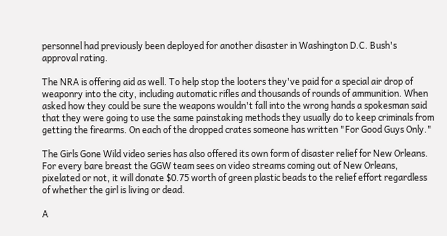personnel had previously been deployed for another disaster in Washington D.C. Bush's approval rating.

The NRA is offering aid as well. To help stop the looters they've paid for a special air drop of weaponry into the city, including automatic rifles and thousands of rounds of ammunition. When asked how they could be sure the weapons wouldn't fall into the wrong hands a spokesman said that they were going to use the same painstaking methods they usually do to keep criminals from getting the firearms. On each of the dropped crates someone has written "For Good Guys Only."

The Girls Gone Wild video series has also offered its own form of disaster relief for New Orleans. For every bare breast the GGW team sees on video streams coming out of New Orleans, pixelated or not, it will donate $0.75 worth of green plastic beads to the relief effort regardless of whether the girl is living or dead.

A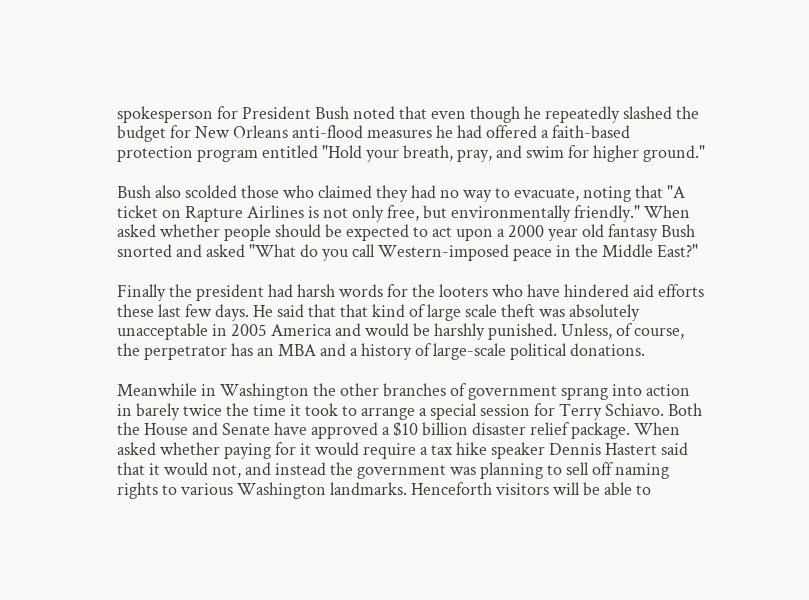spokesperson for President Bush noted that even though he repeatedly slashed the budget for New Orleans anti-flood measures he had offered a faith-based protection program entitled "Hold your breath, pray, and swim for higher ground."

Bush also scolded those who claimed they had no way to evacuate, noting that "A ticket on Rapture Airlines is not only free, but environmentally friendly." When asked whether people should be expected to act upon a 2000 year old fantasy Bush snorted and asked "What do you call Western-imposed peace in the Middle East?"

Finally the president had harsh words for the looters who have hindered aid efforts these last few days. He said that that kind of large scale theft was absolutely unacceptable in 2005 America and would be harshly punished. Unless, of course, the perpetrator has an MBA and a history of large-scale political donations.

Meanwhile in Washington the other branches of government sprang into action in barely twice the time it took to arrange a special session for Terry Schiavo. Both the House and Senate have approved a $10 billion disaster relief package. When asked whether paying for it would require a tax hike speaker Dennis Hastert said that it would not, and instead the government was planning to sell off naming rights to various Washington landmarks. Henceforth visitors will be able to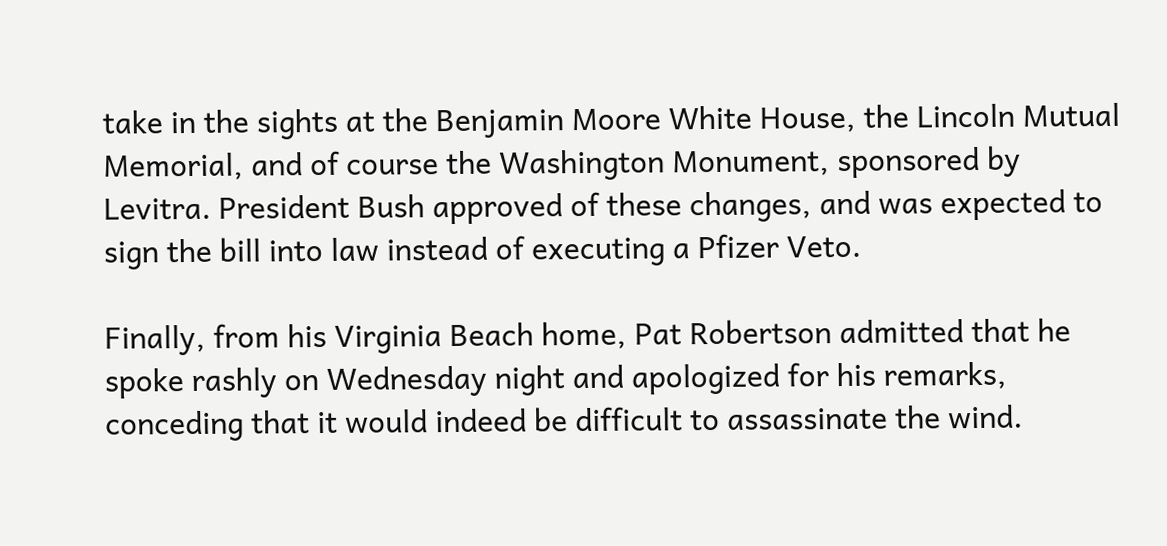take in the sights at the Benjamin Moore White House, the Lincoln Mutual Memorial, and of course the Washington Monument, sponsored by Levitra. President Bush approved of these changes, and was expected to sign the bill into law instead of executing a Pfizer Veto.

Finally, from his Virginia Beach home, Pat Robertson admitted that he spoke rashly on Wednesday night and apologized for his remarks, conceding that it would indeed be difficult to assassinate the wind.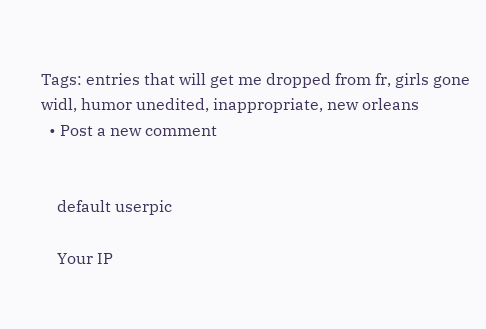Tags: entries that will get me dropped from fr, girls gone widl, humor unedited, inappropriate, new orleans
  • Post a new comment


    default userpic

    Your IP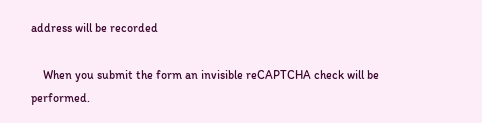address will be recorded

    When you submit the form an invisible reCAPTCHA check will be performed.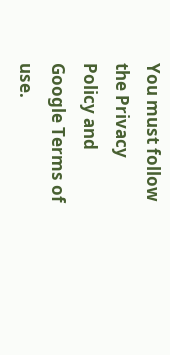You must follow the Privacy Policy and Google Terms of use.